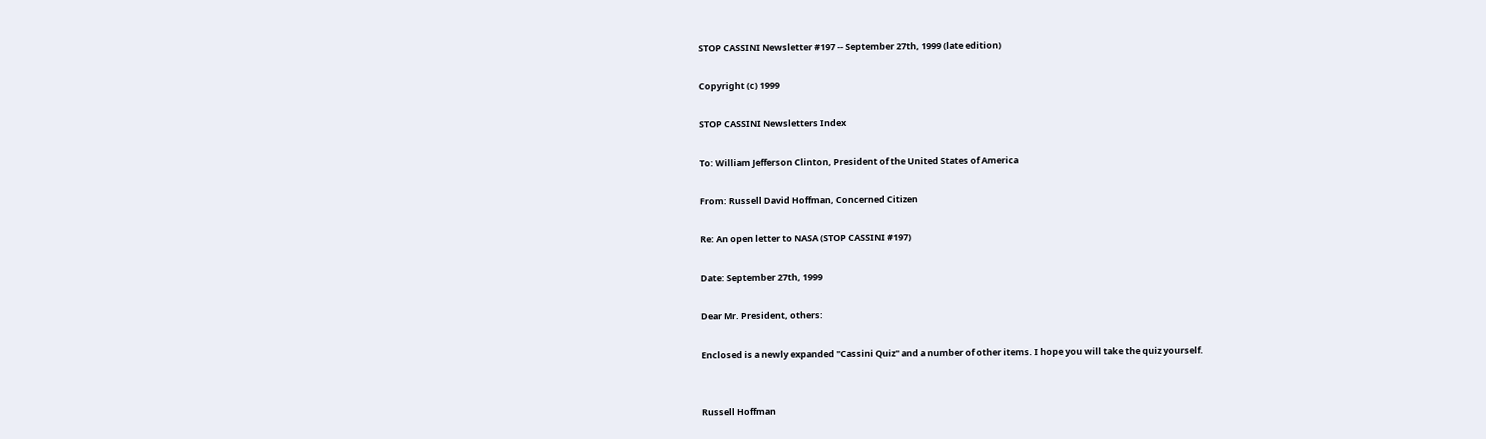STOP CASSINI Newsletter #197 -- September 27th, 1999 (late edition)

Copyright (c) 1999

STOP CASSINI Newsletters Index

To: William Jefferson Clinton, President of the United States of America

From: Russell David Hoffman, Concerned Citizen

Re: An open letter to NASA (STOP CASSINI #197)

Date: September 27th, 1999

Dear Mr. President, others:

Enclosed is a newly expanded "Cassini Quiz" and a number of other items. I hope you will take the quiz yourself.


Russell Hoffman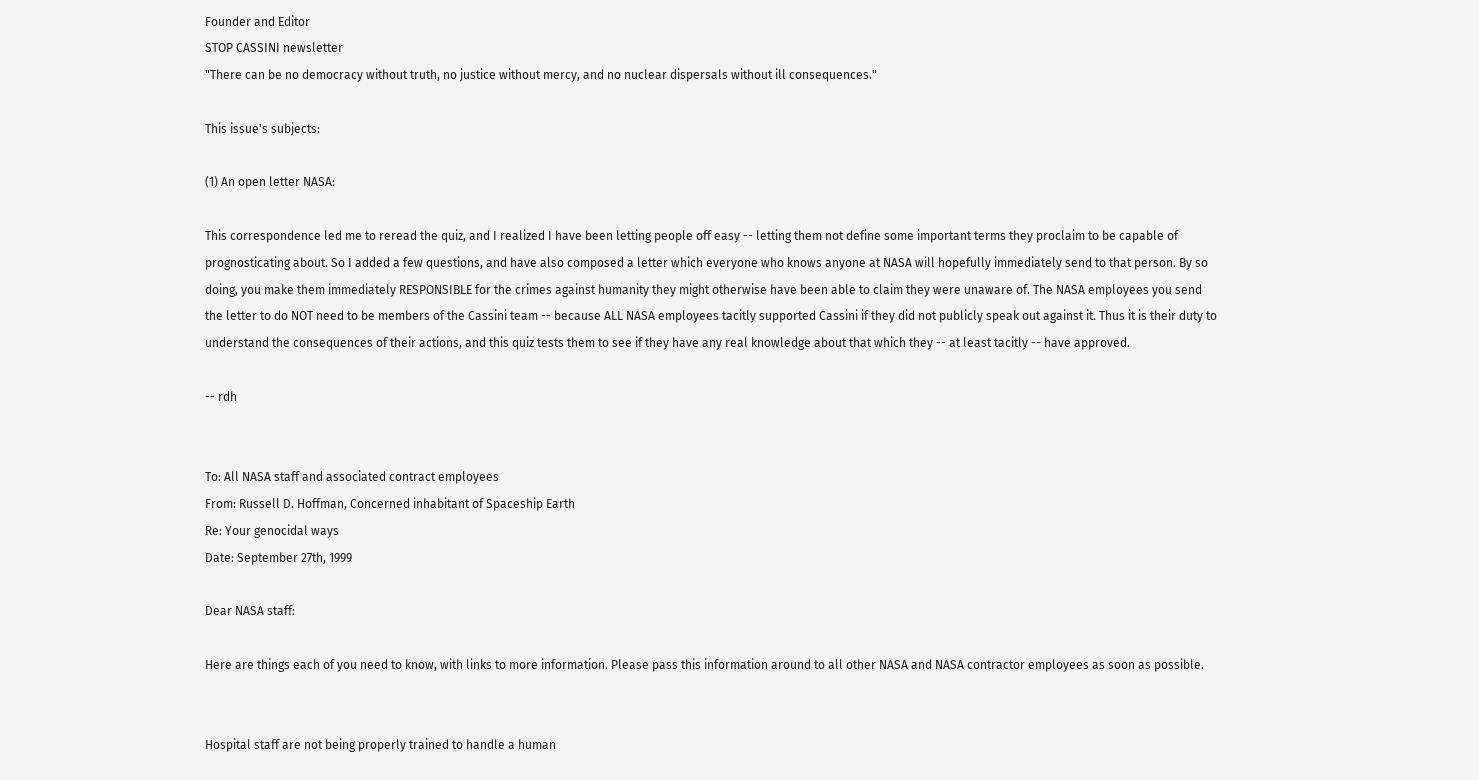Founder and Editor
STOP CASSINI newsletter
"There can be no democracy without truth, no justice without mercy, and no nuclear dispersals without ill consequences."

This issue's subjects:

(1) An open letter NASA:

This correspondence led me to reread the quiz, and I realized I have been letting people off easy -- letting them not define some important terms they proclaim to be capable of prognosticating about. So I added a few questions, and have also composed a letter which everyone who knows anyone at NASA will hopefully immediately send to that person. By so doing, you make them immediately RESPONSIBLE for the crimes against humanity they might otherwise have been able to claim they were unaware of. The NASA employees you send the letter to do NOT need to be members of the Cassini team -- because ALL NASA employees tacitly supported Cassini if they did not publicly speak out against it. Thus it is their duty to understand the consequences of their actions, and this quiz tests them to see if they have any real knowledge about that which they -- at least tacitly -- have approved.

-- rdh


To: All NASA staff and associated contract employees
From: Russell D. Hoffman, Concerned inhabitant of Spaceship Earth
Re: Your genocidal ways
Date: September 27th, 1999

Dear NASA staff:

Here are things each of you need to know, with links to more information. Please pass this information around to all other NASA and NASA contractor employees as soon as possible.


Hospital staff are not being properly trained to handle a human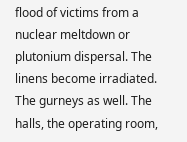flood of victims from a nuclear meltdown or plutonium dispersal. The linens become irradiated. The gurneys as well. The halls, the operating room,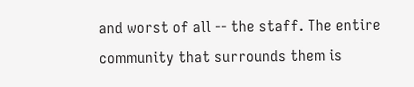and worst of all -- the staff. The entire community that surrounds them is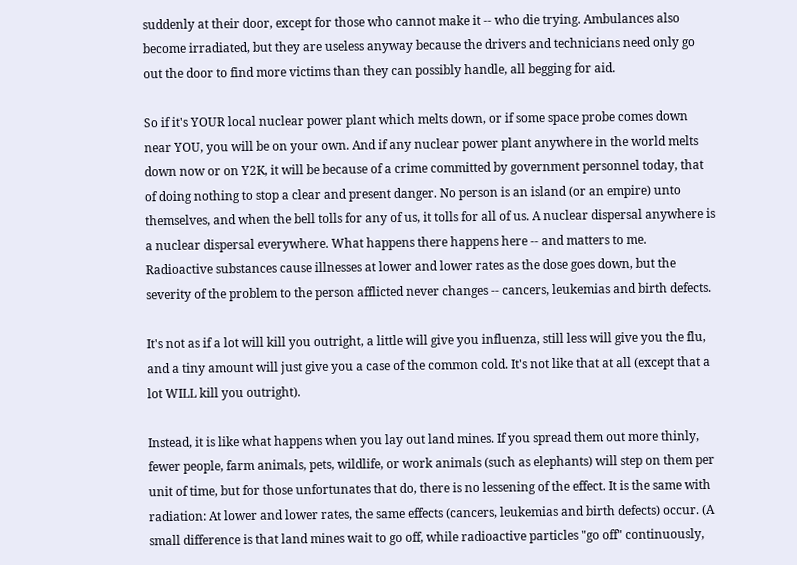suddenly at their door, except for those who cannot make it -- who die trying. Ambulances also become irradiated, but they are useless anyway because the drivers and technicians need only go out the door to find more victims than they can possibly handle, all begging for aid.

So if it's YOUR local nuclear power plant which melts down, or if some space probe comes down near YOU, you will be on your own. And if any nuclear power plant anywhere in the world melts down now or on Y2K, it will be because of a crime committed by government personnel today, that of doing nothing to stop a clear and present danger. No person is an island (or an empire) unto themselves, and when the bell tolls for any of us, it tolls for all of us. A nuclear dispersal anywhere is a nuclear dispersal everywhere. What happens there happens here -- and matters to me. Radioactive substances cause illnesses at lower and lower rates as the dose goes down, but the severity of the problem to the person afflicted never changes -- cancers, leukemias and birth defects.

It's not as if a lot will kill you outright, a little will give you influenza, still less will give you the flu, and a tiny amount will just give you a case of the common cold. It's not like that at all (except that a lot WILL kill you outright).

Instead, it is like what happens when you lay out land mines. If you spread them out more thinly, fewer people, farm animals, pets, wildlife, or work animals (such as elephants) will step on them per unit of time, but for those unfortunates that do, there is no lessening of the effect. It is the same with radiation: At lower and lower rates, the same effects (cancers, leukemias and birth defects) occur. (A small difference is that land mines wait to go off, while radioactive particles "go off" continuously,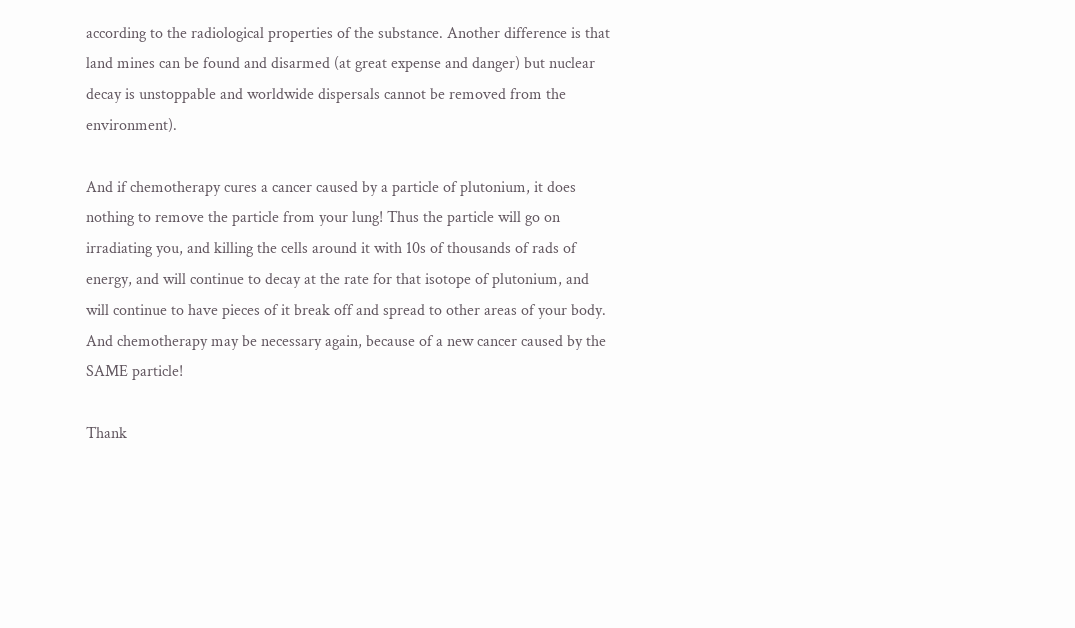according to the radiological properties of the substance. Another difference is that land mines can be found and disarmed (at great expense and danger) but nuclear decay is unstoppable and worldwide dispersals cannot be removed from the environment).

And if chemotherapy cures a cancer caused by a particle of plutonium, it does nothing to remove the particle from your lung! Thus the particle will go on irradiating you, and killing the cells around it with 10s of thousands of rads of energy, and will continue to decay at the rate for that isotope of plutonium, and will continue to have pieces of it break off and spread to other areas of your body. And chemotherapy may be necessary again, because of a new cancer caused by the SAME particle!

Thank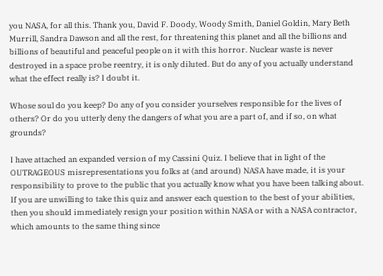you NASA, for all this. Thank you, David F. Doody, Woody Smith, Daniel Goldin, Mary Beth Murrill, Sandra Dawson and all the rest, for threatening this planet and all the billions and billions of beautiful and peaceful people on it with this horror. Nuclear waste is never destroyed in a space probe reentry, it is only diluted. But do any of you actually understand what the effect really is? I doubt it.

Whose soul do you keep? Do any of you consider yourselves responsible for the lives of others? Or do you utterly deny the dangers of what you are a part of, and if so, on what grounds?

I have attached an expanded version of my Cassini Quiz. I believe that in light of the OUTRAGEOUS misrepresentations you folks at (and around) NASA have made, it is your responsibility to prove to the public that you actually know what you have been talking about. If you are unwilling to take this quiz and answer each question to the best of your abilities, then you should immediately resign your position within NASA or with a NASA contractor, which amounts to the same thing since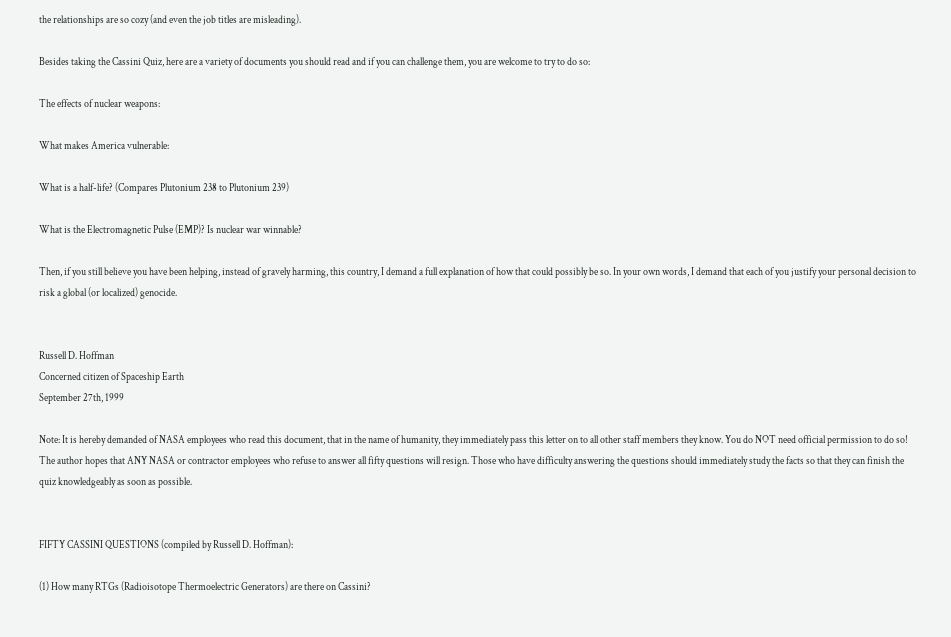the relationships are so cozy (and even the job titles are misleading).

Besides taking the Cassini Quiz, here are a variety of documents you should read and if you can challenge them, you are welcome to try to do so:

The effects of nuclear weapons:

What makes America vulnerable:

What is a half-life? (Compares Plutonium 238 to Plutonium 239)

What is the Electromagnetic Pulse (EMP)? Is nuclear war winnable?

Then, if you still believe you have been helping, instead of gravely harming, this country, I demand a full explanation of how that could possibly be so. In your own words, I demand that each of you justify your personal decision to risk a global (or localized) genocide.


Russell D. Hoffman
Concerned citizen of Spaceship Earth
September 27th, 1999

Note: It is hereby demanded of NASA employees who read this document, that in the name of humanity, they immediately pass this letter on to all other staff members they know. You do NOT need official permission to do so! The author hopes that ANY NASA or contractor employees who refuse to answer all fifty questions will resign. Those who have difficulty answering the questions should immediately study the facts so that they can finish the quiz knowledgeably as soon as possible.


FIFTY CASSINI QUESTIONS (compiled by Russell D. Hoffman):

(1) How many RTGs (Radioisotope Thermoelectric Generators) are there on Cassini?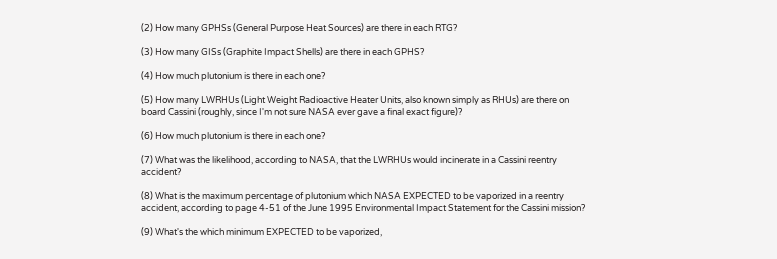(2) How many GPHSs (General Purpose Heat Sources) are there in each RTG?

(3) How many GISs (Graphite Impact Shells) are there in each GPHS?

(4) How much plutonium is there in each one?

(5) How many LWRHUs (Light Weight Radioactive Heater Units, also known simply as RHUs) are there on board Cassini (roughly, since I'm not sure NASA ever gave a final exact figure)?

(6) How much plutonium is there in each one?

(7) What was the likelihood, according to NASA, that the LWRHUs would incinerate in a Cassini reentry accident?

(8) What is the maximum percentage of plutonium which NASA EXPECTED to be vaporized in a reentry accident, according to page 4-51 of the June 1995 Environmental Impact Statement for the Cassini mission?

(9) What's the which minimum EXPECTED to be vaporized,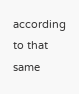according to that same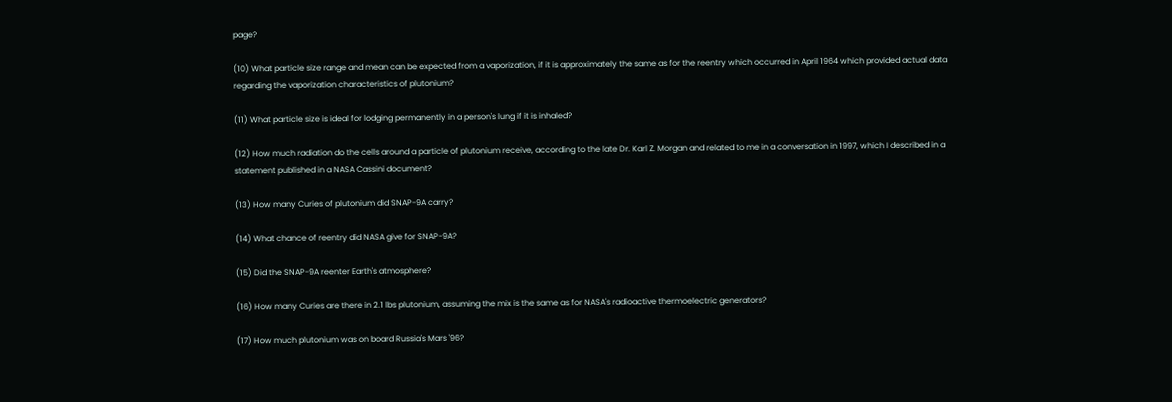page?

(10) What particle size range and mean can be expected from a vaporization, if it is approximately the same as for the reentry which occurred in April 1964 which provided actual data regarding the vaporization characteristics of plutonium?

(11) What particle size is ideal for lodging permanently in a person's lung if it is inhaled?

(12) How much radiation do the cells around a particle of plutonium receive, according to the late Dr. Karl Z. Morgan and related to me in a conversation in 1997, which I described in a statement published in a NASA Cassini document?

(13) How many Curies of plutonium did SNAP-9A carry?

(14) What chance of reentry did NASA give for SNAP-9A?

(15) Did the SNAP-9A reenter Earth's atmosphere?

(16) How many Curies are there in 2.1 lbs plutonium, assuming the mix is the same as for NASA's radioactive thermoelectric generators?

(17) How much plutonium was on board Russia's Mars '96?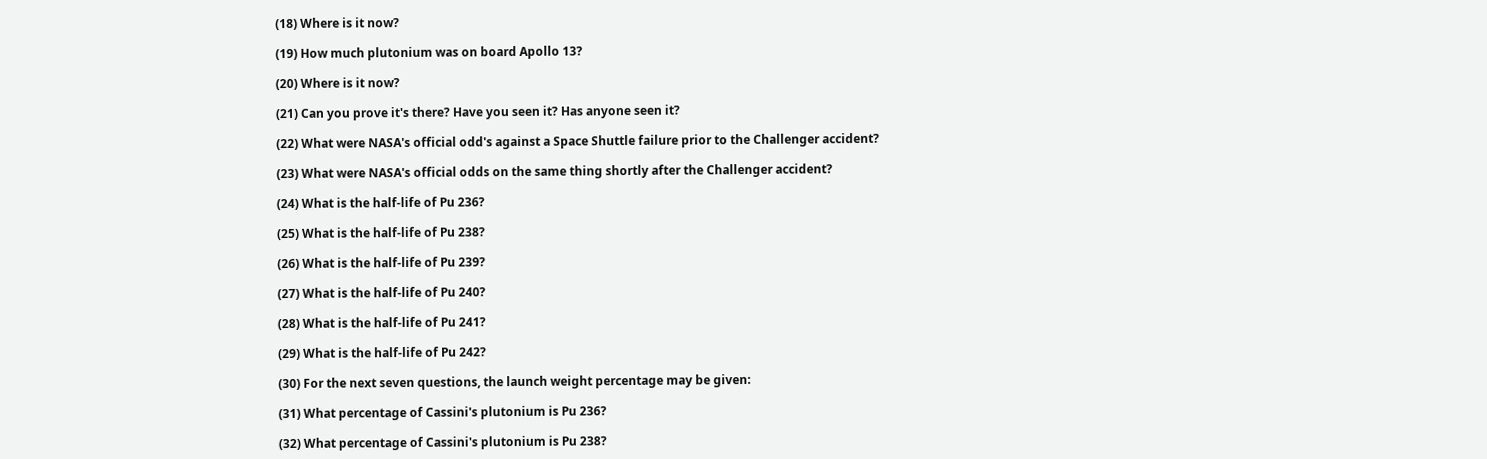(18) Where is it now?

(19) How much plutonium was on board Apollo 13?

(20) Where is it now?

(21) Can you prove it's there? Have you seen it? Has anyone seen it?

(22) What were NASA's official odd's against a Space Shuttle failure prior to the Challenger accident?

(23) What were NASA's official odds on the same thing shortly after the Challenger accident?

(24) What is the half-life of Pu 236?

(25) What is the half-life of Pu 238?

(26) What is the half-life of Pu 239?

(27) What is the half-life of Pu 240?

(28) What is the half-life of Pu 241?

(29) What is the half-life of Pu 242?

(30) For the next seven questions, the launch weight percentage may be given:

(31) What percentage of Cassini's plutonium is Pu 236?

(32) What percentage of Cassini's plutonium is Pu 238?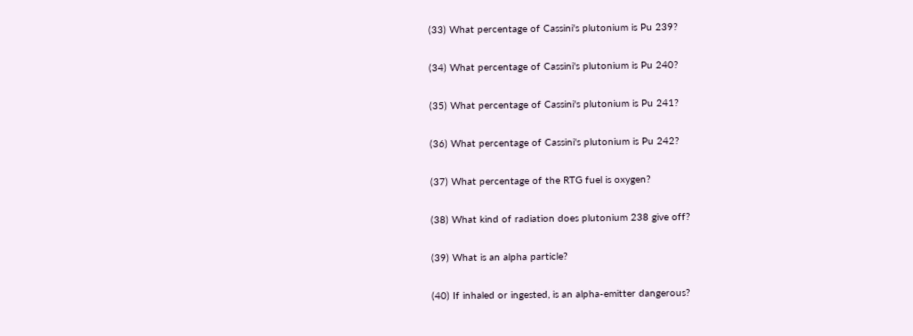(33) What percentage of Cassini's plutonium is Pu 239?

(34) What percentage of Cassini's plutonium is Pu 240?

(35) What percentage of Cassini's plutonium is Pu 241?

(36) What percentage of Cassini's plutonium is Pu 242?

(37) What percentage of the RTG fuel is oxygen?

(38) What kind of radiation does plutonium 238 give off?

(39) What is an alpha particle?

(40) If inhaled or ingested, is an alpha-emitter dangerous?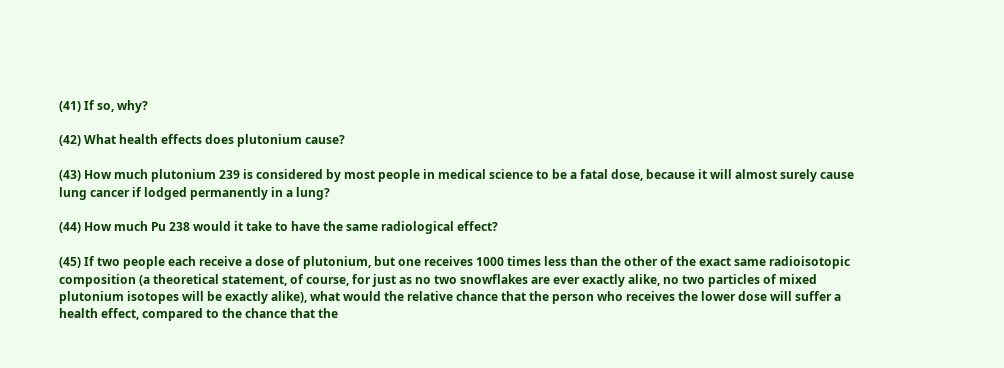(41) If so, why?

(42) What health effects does plutonium cause?

(43) How much plutonium 239 is considered by most people in medical science to be a fatal dose, because it will almost surely cause lung cancer if lodged permanently in a lung?

(44) How much Pu 238 would it take to have the same radiological effect?

(45) If two people each receive a dose of plutonium, but one receives 1000 times less than the other of the exact same radioisotopic composition (a theoretical statement, of course, for just as no two snowflakes are ever exactly alike, no two particles of mixed plutonium isotopes will be exactly alike), what would the relative chance that the person who receives the lower dose will suffer a health effect, compared to the chance that the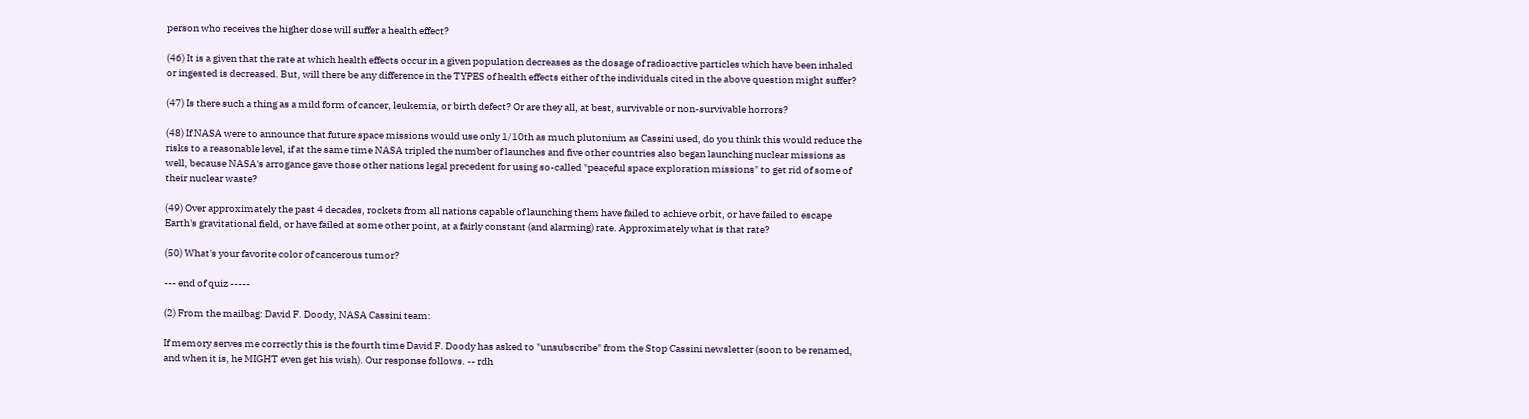person who receives the higher dose will suffer a health effect?

(46) It is a given that the rate at which health effects occur in a given population decreases as the dosage of radioactive particles which have been inhaled or ingested is decreased. But, will there be any difference in the TYPES of health effects either of the individuals cited in the above question might suffer?

(47) Is there such a thing as a mild form of cancer, leukemia, or birth defect? Or are they all, at best, survivable or non-survivable horrors?

(48) If NASA were to announce that future space missions would use only 1/10th as much plutonium as Cassini used, do you think this would reduce the risks to a reasonable level, if at the same time NASA tripled the number of launches and five other countries also began launching nuclear missions as well, because NASA's arrogance gave those other nations legal precedent for using so-called "peaceful space exploration missions" to get rid of some of their nuclear waste?

(49) Over approximately the past 4 decades, rockets from all nations capable of launching them have failed to achieve orbit, or have failed to escape Earth's gravitational field, or have failed at some other point, at a fairly constant (and alarming) rate. Approximately what is that rate?

(50) What's your favorite color of cancerous tumor?

--- end of quiz -----

(2) From the mailbag: David F. Doody, NASA Cassini team:

If memory serves me correctly this is the fourth time David F. Doody has asked to "unsubscribe" from the Stop Cassini newsletter (soon to be renamed, and when it is, he MIGHT even get his wish). Our response follows. -- rdh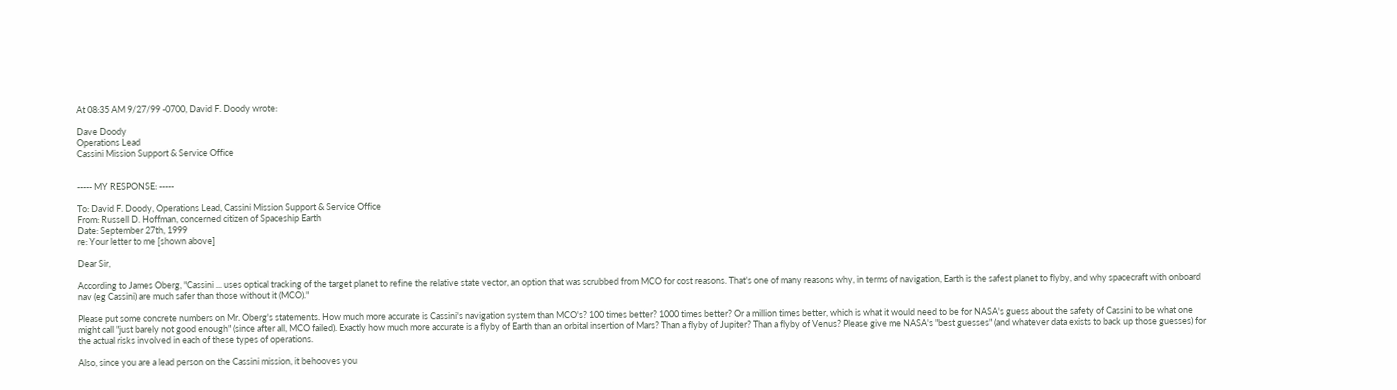At 08:35 AM 9/27/99 -0700, David F. Doody wrote:

Dave Doody
Operations Lead
Cassini Mission Support & Service Office


----- MY RESPONSE: -----

To: David F. Doody, Operations Lead, Cassini Mission Support & Service Office
From: Russell D. Hoffman, concerned citizen of Spaceship Earth
Date: September 27th, 1999
re: Your letter to me [shown above]

Dear Sir,

According to James Oberg, "Cassini ... uses optical tracking of the target planet to refine the relative state vector, an option that was scrubbed from MCO for cost reasons. That's one of many reasons why, in terms of navigation, Earth is the safest planet to flyby, and why spacecraft with onboard nav (eg Cassini) are much safer than those without it (MCO)."

Please put some concrete numbers on Mr. Oberg's statements. How much more accurate is Cassini's navigation system than MCO's? 100 times better? 1000 times better? Or a million times better, which is what it would need to be for NASA's guess about the safety of Cassini to be what one might call "just barely not good enough" (since after all, MCO failed). Exactly how much more accurate is a flyby of Earth than an orbital insertion of Mars? Than a flyby of Jupiter? Than a flyby of Venus? Please give me NASA's "best guesses" (and whatever data exists to back up those guesses) for the actual risks involved in each of these types of operations.

Also, since you are a lead person on the Cassini mission, it behooves you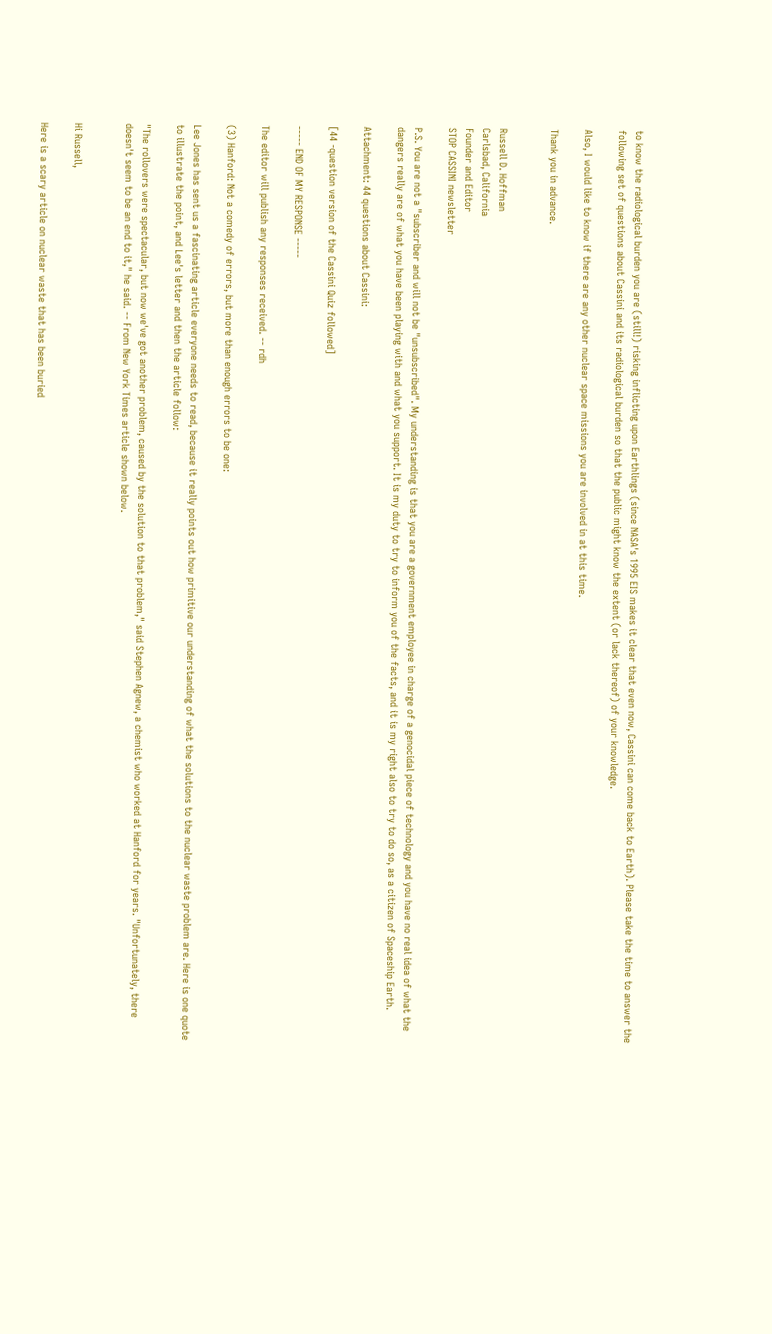to know the radiological burden you are (still!) risking inflicting upon Earthlings (since NASA's 1995 EIS makes it clear that even now, Cassini can come back to Earth). Please take the time to answer the following set of questions about Cassini and its radiological burden so that the public might know the extent (or lack thereof) of your knowledge.

Also, I would like to know if there are any other nuclear space missions you are involved in at this time.

Thank you in advance.


Russell D. Hoffman
Carlsbad, California
Founder and Editor
STOP CASSINI newsletter

P.S. You are not a "subscriber and will not be "unsubscribed". My understanding is that you are a government employee in charge of a genocidal piece of technology and you have no real idea of what the dangers really are of what you have been playing with and what you support. It is my duty to try to inform you of the facts, and it is my right also to try to do so, as a citizen of Spaceship Earth.

Attachment: 44 questions about Cassini:

[44 -question version of the Cassini Quiz followed]

----- END OF MY RESPONSE -----

The editor will publish any responses received. -- rdh

(3) Hanford: Not a comedy of errors, but more than enough errors to be one:

Lee Jones has sent us a fascinating article everyone needs to read, because it really points out how primitive our understanding of what the solutions to the nuclear waste problem are. Here is one quote to illustrate the point, and Lee's letter and then the article follow:

"The rollovers were spectacular, but now we've got another problem, caused by the solution to that problem," said Stephen Agnew, a chemist who worked at Hanford for years. "Unfortunately, there doesn't seem to be an end to it," he said. -- From New York Times article shown below.


Hi Russell,

Here is a scary article on nuclear waste that has been buried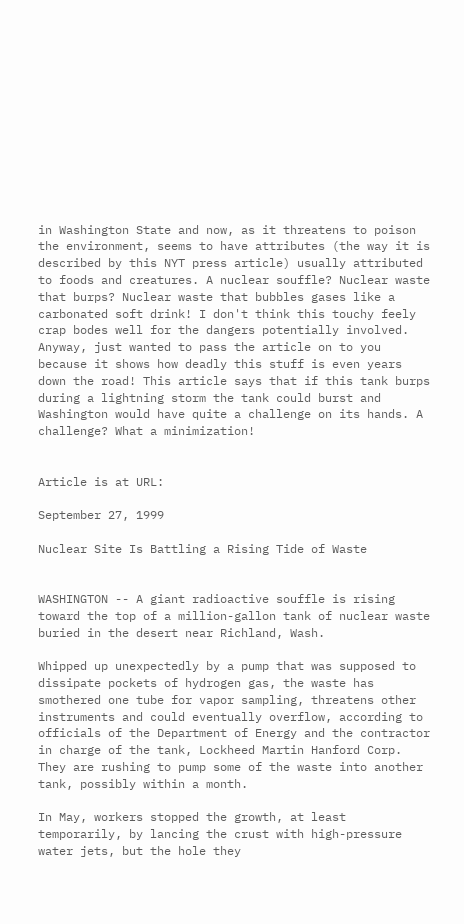in Washington State and now, as it threatens to poison the environment, seems to have attributes (the way it is described by this NYT press article) usually attributed to foods and creatures. A nuclear souffle? Nuclear waste that burps? Nuclear waste that bubbles gases like a carbonated soft drink! I don't think this touchy feely crap bodes well for the dangers potentially involved. Anyway, just wanted to pass the article on to you because it shows how deadly this stuff is even years down the road! This article says that if this tank burps during a lightning storm the tank could burst and Washington would have quite a challenge on its hands. A challenge? What a minimization!


Article is at URL:

September 27, 1999

Nuclear Site Is Battling a Rising Tide of Waste


WASHINGTON -- A giant radioactive souffle is rising toward the top of a million-gallon tank of nuclear waste buried in the desert near Richland, Wash.

Whipped up unexpectedly by a pump that was supposed to dissipate pockets of hydrogen gas, the waste has smothered one tube for vapor sampling, threatens other instruments and could eventually overflow, according to officials of the Department of Energy and the contractor in charge of the tank, Lockheed Martin Hanford Corp. They are rushing to pump some of the waste into another tank, possibly within a month.

In May, workers stopped the growth, at least temporarily, by lancing the crust with high-pressure water jets, but the hole they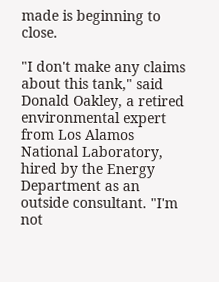made is beginning to close.

"I don't make any claims about this tank," said Donald Oakley, a retired environmental expert from Los Alamos National Laboratory, hired by the Energy Department as an outside consultant. "I'm not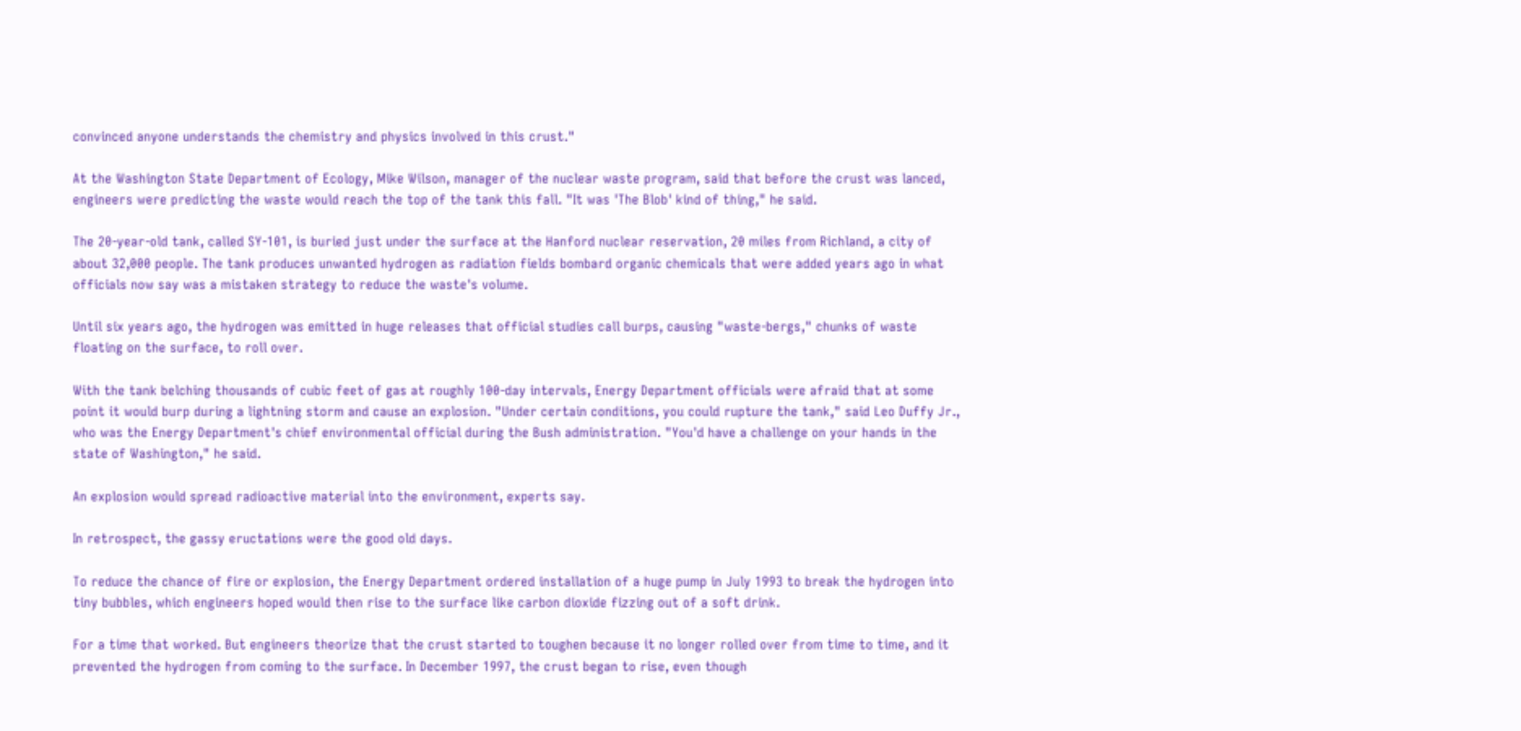convinced anyone understands the chemistry and physics involved in this crust."

At the Washington State Department of Ecology, Mike Wilson, manager of the nuclear waste program, said that before the crust was lanced, engineers were predicting the waste would reach the top of the tank this fall. "It was 'The Blob' kind of thing," he said.

The 20-year-old tank, called SY-101, is buried just under the surface at the Hanford nuclear reservation, 20 miles from Richland, a city of about 32,000 people. The tank produces unwanted hydrogen as radiation fields bombard organic chemicals that were added years ago in what officials now say was a mistaken strategy to reduce the waste's volume.

Until six years ago, the hydrogen was emitted in huge releases that official studies call burps, causing "waste-bergs," chunks of waste floating on the surface, to roll over.

With the tank belching thousands of cubic feet of gas at roughly 100-day intervals, Energy Department officials were afraid that at some point it would burp during a lightning storm and cause an explosion. "Under certain conditions, you could rupture the tank," said Leo Duffy Jr., who was the Energy Department's chief environmental official during the Bush administration. "You'd have a challenge on your hands in the state of Washington," he said.

An explosion would spread radioactive material into the environment, experts say.

In retrospect, the gassy eructations were the good old days.

To reduce the chance of fire or explosion, the Energy Department ordered installation of a huge pump in July 1993 to break the hydrogen into tiny bubbles, which engineers hoped would then rise to the surface like carbon dioxide fizzing out of a soft drink.

For a time that worked. But engineers theorize that the crust started to toughen because it no longer rolled over from time to time, and it prevented the hydrogen from coming to the surface. In December 1997, the crust began to rise, even though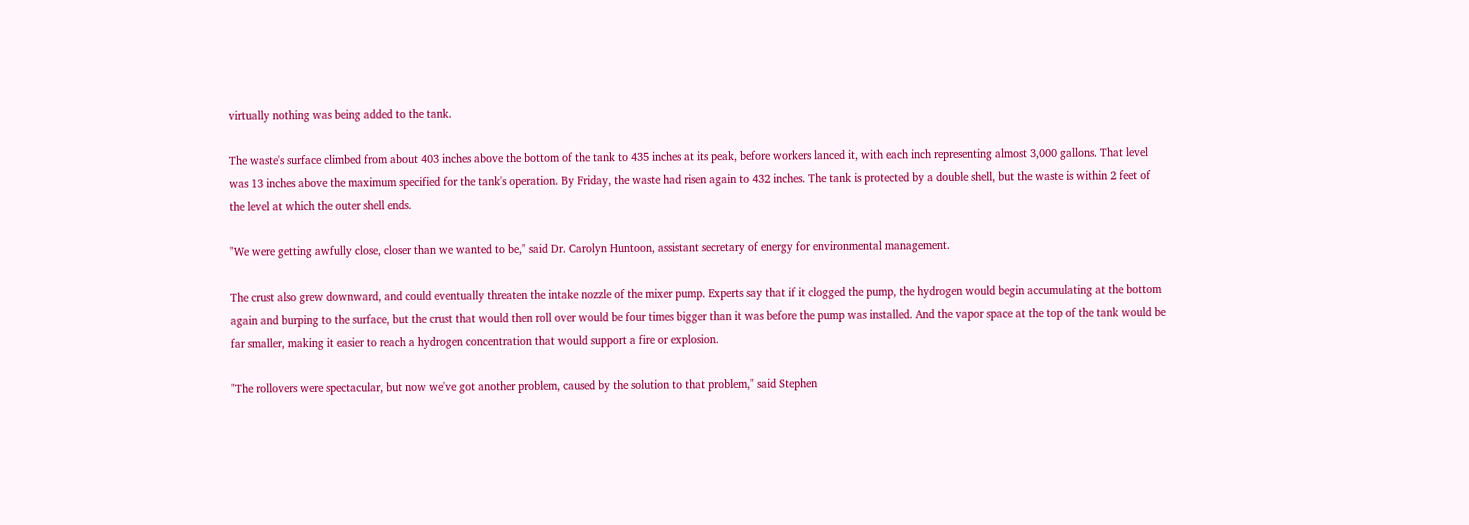virtually nothing was being added to the tank.

The waste's surface climbed from about 403 inches above the bottom of the tank to 435 inches at its peak, before workers lanced it, with each inch representing almost 3,000 gallons. That level was 13 inches above the maximum specified for the tank's operation. By Friday, the waste had risen again to 432 inches. The tank is protected by a double shell, but the waste is within 2 feet of the level at which the outer shell ends.

"We were getting awfully close, closer than we wanted to be," said Dr. Carolyn Huntoon, assistant secretary of energy for environmental management.

The crust also grew downward, and could eventually threaten the intake nozzle of the mixer pump. Experts say that if it clogged the pump, the hydrogen would begin accumulating at the bottom again and burping to the surface, but the crust that would then roll over would be four times bigger than it was before the pump was installed. And the vapor space at the top of the tank would be far smaller, making it easier to reach a hydrogen concentration that would support a fire or explosion.

"The rollovers were spectacular, but now we've got another problem, caused by the solution to that problem," said Stephen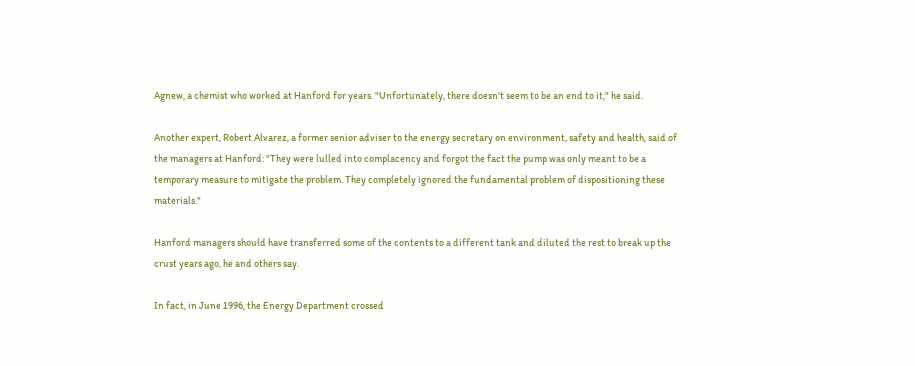Agnew, a chemist who worked at Hanford for years. "Unfortunately, there doesn't seem to be an end to it," he said.

Another expert, Robert Alvarez, a former senior adviser to the energy secretary on environment, safety and health, said of the managers at Hanford: "They were lulled into complacency and forgot the fact the pump was only meant to be a temporary measure to mitigate the problem. They completely ignored the fundamental problem of dispositioning these materials."

Hanford managers should have transferred some of the contents to a different tank and diluted the rest to break up the crust years ago, he and others say.

In fact, in June 1996, the Energy Department crossed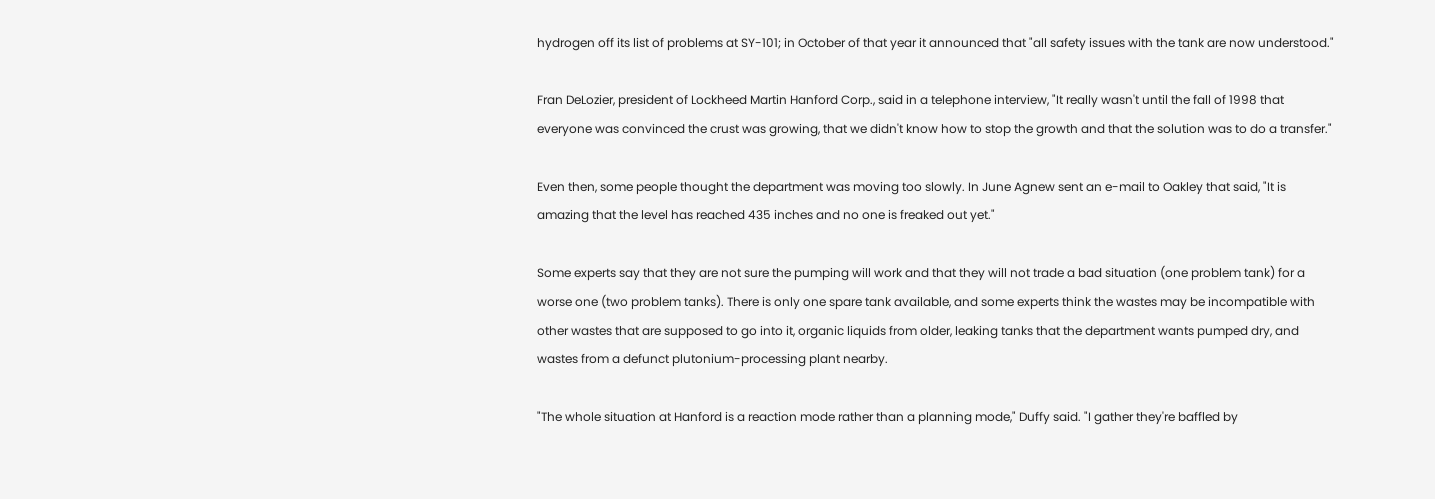hydrogen off its list of problems at SY-101; in October of that year it announced that "all safety issues with the tank are now understood."

Fran DeLozier, president of Lockheed Martin Hanford Corp., said in a telephone interview, "It really wasn't until the fall of 1998 that everyone was convinced the crust was growing, that we didn't know how to stop the growth and that the solution was to do a transfer."

Even then, some people thought the department was moving too slowly. In June Agnew sent an e-mail to Oakley that said, "It is amazing that the level has reached 435 inches and no one is freaked out yet."

Some experts say that they are not sure the pumping will work and that they will not trade a bad situation (one problem tank) for a worse one (two problem tanks). There is only one spare tank available, and some experts think the wastes may be incompatible with other wastes that are supposed to go into it, organic liquids from older, leaking tanks that the department wants pumped dry, and wastes from a defunct plutonium-processing plant nearby.

"The whole situation at Hanford is a reaction mode rather than a planning mode," Duffy said. "I gather they're baffled by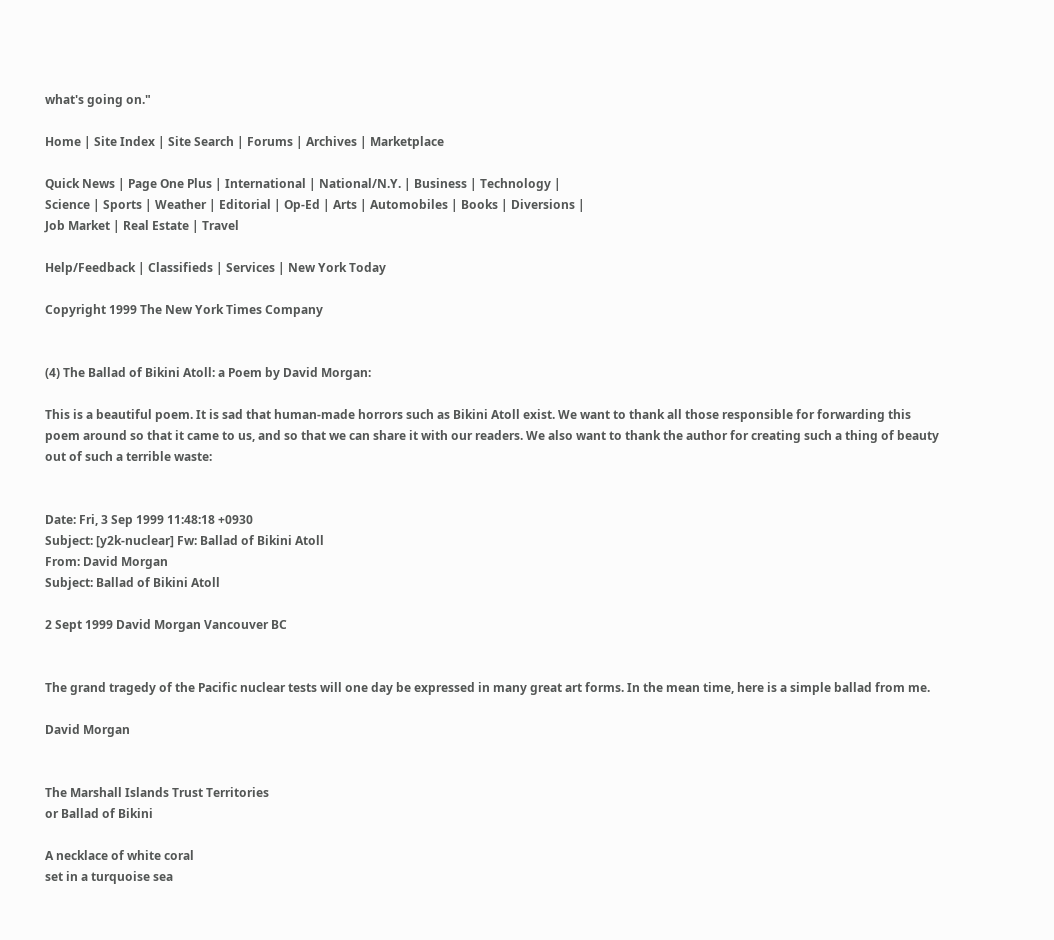what's going on."

Home | Site Index | Site Search | Forums | Archives | Marketplace

Quick News | Page One Plus | International | National/N.Y. | Business | Technology |
Science | Sports | Weather | Editorial | Op-Ed | Arts | Automobiles | Books | Diversions |
Job Market | Real Estate | Travel

Help/Feedback | Classifieds | Services | New York Today

Copyright 1999 The New York Times Company


(4) The Ballad of Bikini Atoll: a Poem by David Morgan:

This is a beautiful poem. It is sad that human-made horrors such as Bikini Atoll exist. We want to thank all those responsible for forwarding this poem around so that it came to us, and so that we can share it with our readers. We also want to thank the author for creating such a thing of beauty out of such a terrible waste:


Date: Fri, 3 Sep 1999 11:48:18 +0930
Subject: [y2k-nuclear] Fw: Ballad of Bikini Atoll
From: David Morgan
Subject: Ballad of Bikini Atoll

2 Sept 1999 David Morgan Vancouver BC


The grand tragedy of the Pacific nuclear tests will one day be expressed in many great art forms. In the mean time, here is a simple ballad from me.

David Morgan


The Marshall Islands Trust Territories
or Ballad of Bikini

A necklace of white coral
set in a turquoise sea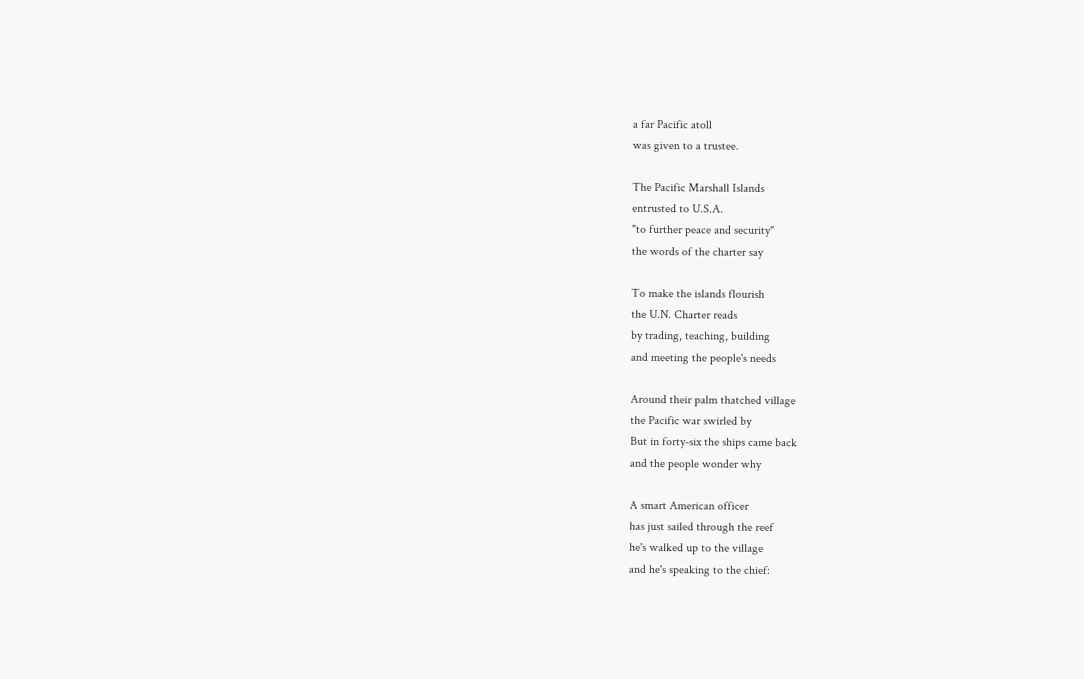a far Pacific atoll
was given to a trustee.

The Pacific Marshall Islands
entrusted to U.S.A.
"to further peace and security"
the words of the charter say

To make the islands flourish
the U.N. Charter reads
by trading, teaching, building
and meeting the people's needs

Around their palm thatched village
the Pacific war swirled by
But in forty-six the ships came back
and the people wonder why

A smart American officer
has just sailed through the reef
he's walked up to the village
and he's speaking to the chief: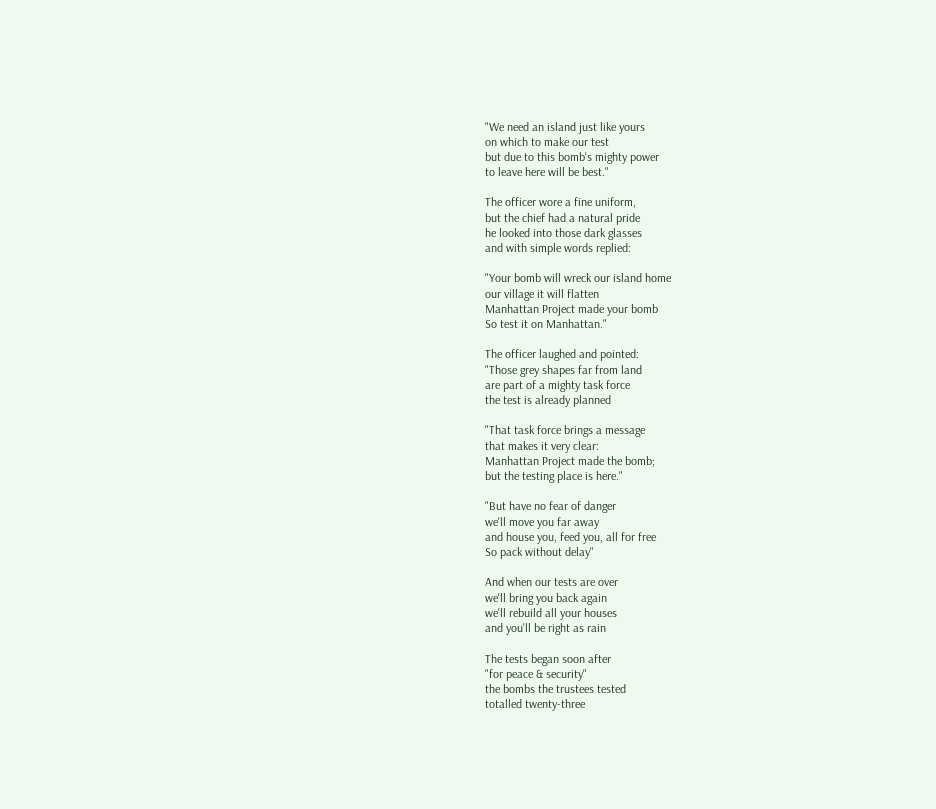"We need an island just like yours
on which to make our test
but due to this bomb's mighty power
to leave here will be best."

The officer wore a fine uniform,
but the chief had a natural pride
he looked into those dark glasses
and with simple words replied:

"Your bomb will wreck our island home
our village it will flatten
Manhattan Project made your bomb
So test it on Manhattan."

The officer laughed and pointed:
"Those grey shapes far from land
are part of a mighty task force
the test is already planned

"That task force brings a message
that makes it very clear:
Manhattan Project made the bomb;
but the testing place is here."

"But have no fear of danger
we'll move you far away
and house you, feed you, all for free
So pack without delay"

And when our tests are over
we'll bring you back again
we'll rebuild all your houses
and you'll be right as rain

The tests began soon after
"for peace & security"
the bombs the trustees tested
totalled twenty-three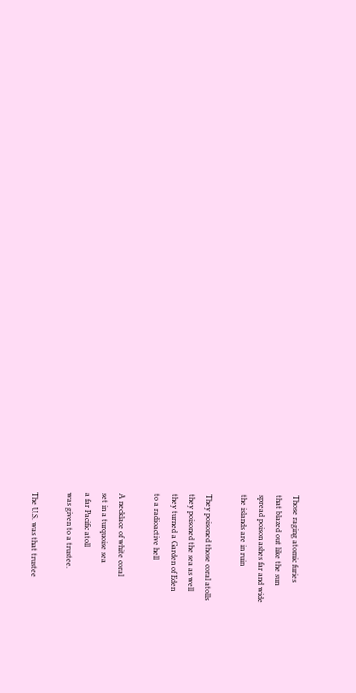Those raging atomic furies
that blazed out like the sun
spread poison ashes far and wide
the islands are in ruin

They poisoned those coral atolls
they poisoned the sea as well
they turned a Garden of Eden
to a radioactive hell

A necklace of white coral
set in a turquoise sea
a far Pacific atoll
was given to a trustee.

The U.S. was that trustee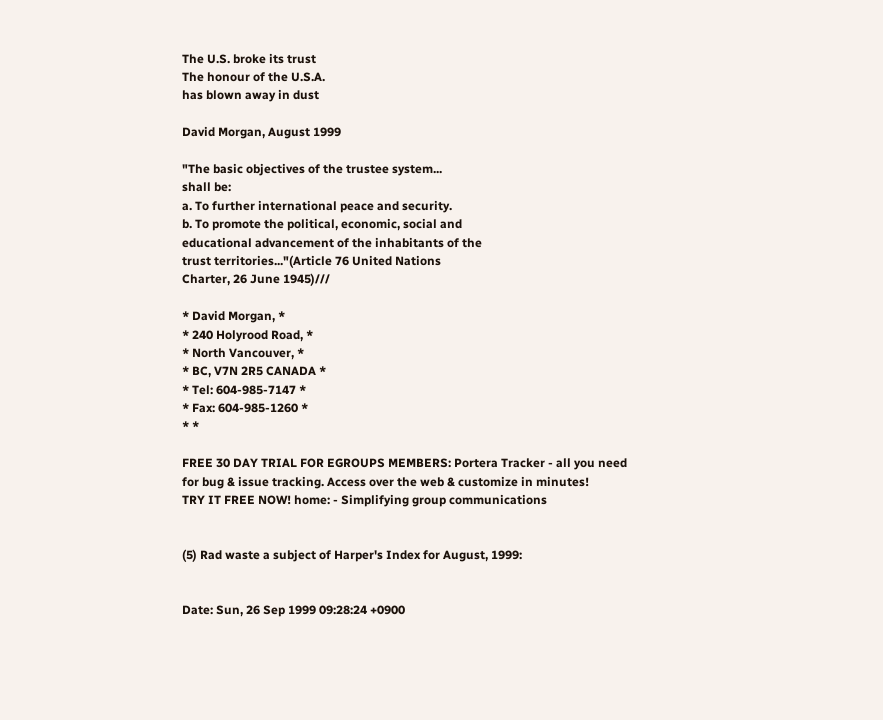The U.S. broke its trust
The honour of the U.S.A.
has blown away in dust

David Morgan, August 1999

"The basic objectives of the trustee system...
shall be:
a. To further international peace and security.
b. To promote the political, economic, social and
educational advancement of the inhabitants of the
trust territories..."(Article 76 United Nations
Charter, 26 June 1945)///

* David Morgan, *
* 240 Holyrood Road, *
* North Vancouver, *
* BC, V7N 2R5 CANADA *
* Tel: 604-985-7147 *
* Fax: 604-985-1260 *
* *

FREE 30 DAY TRIAL FOR EGROUPS MEMBERS: Portera Tracker - all you need
for bug & issue tracking. Access over the web & customize in minutes!
TRY IT FREE NOW! home: - Simplifying group communications


(5) Rad waste a subject of Harper's Index for August, 1999:


Date: Sun, 26 Sep 1999 09:28:24 +0900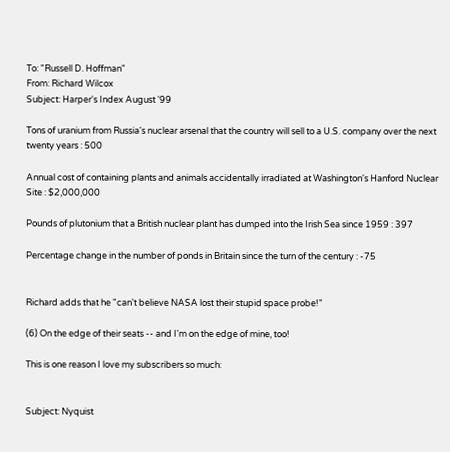To: "Russell D. Hoffman"
From: Richard Wilcox
Subject: Harper's Index August '99

Tons of uranium from Russia's nuclear arsenal that the country will sell to a U.S. company over the next twenty years : 500

Annual cost of containing plants and animals accidentally irradiated at Washington's Hanford Nuclear Site : $2,000,000

Pounds of plutonium that a British nuclear plant has dumped into the Irish Sea since 1959 : 397

Percentage change in the number of ponds in Britain since the turn of the century : -75


Richard adds that he "can't believe NASA lost their stupid space probe!"

(6) On the edge of their seats -- and I'm on the edge of mine, too!

This is one reason I love my subscribers so much:


Subject: Nyquist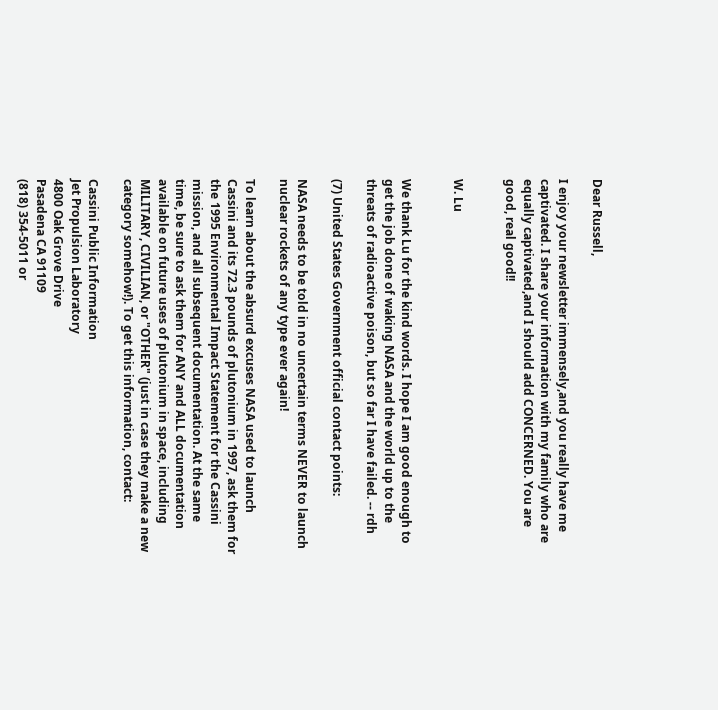Dear Russell,

I enjoy your newsletter immensely,and you really have me captivated. I share your information with my family who are equally captivated,and I should add CONCERNED. You are good, real good!!


W. Lu


We thank Lu for the kind words. I hope I am good enough to get the job done of waking NASA and the world up to the threats of radioactive poison, but so far I have failed. -- rdh

(7) United States Government official contact points:

NASA needs to be told in no uncertain terms NEVER to launch nuclear rockets of any type ever again!

To learn about the absurd excuses NASA used to launch Cassini and its 72.3 pounds of plutonium in 1997, ask them for the 1995 Environmental Impact Statement for the Cassini mission, and all subsequent documentation. At the same time, be sure to ask them for ANY and ALL documentation available on future uses of plutonium in space, including MILITARY, CIVILIAN, or "OTHER" (just in case they make a new category somehow!). To get this information, contact:

Cassini Public Information
Jet Propulsion Laboratory
4800 Oak Grove Drive
Pasadena CA 91109
(818) 354-5011 or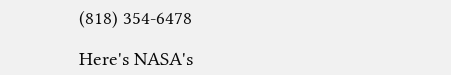(818) 354-6478

Here's NASA's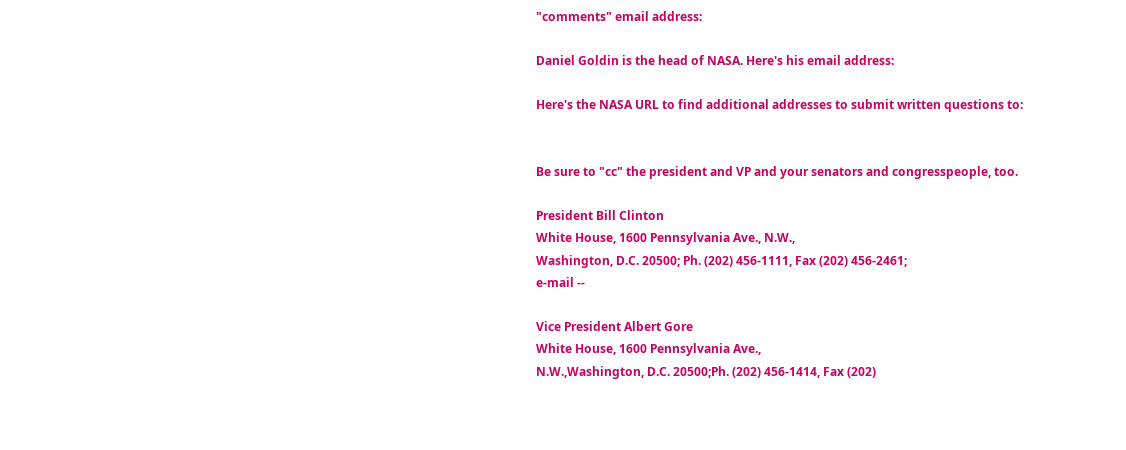"comments" email address:

Daniel Goldin is the head of NASA. Here's his email address:

Here's the NASA URL to find additional addresses to submit written questions to:


Be sure to "cc" the president and VP and your senators and congresspeople, too.

President Bill Clinton
White House, 1600 Pennsylvania Ave., N.W.,
Washington, D.C. 20500; Ph. (202) 456-1111, Fax (202) 456-2461;
e-mail --

Vice President Albert Gore
White House, 1600 Pennsylvania Ave.,
N.W.,Washington, D.C. 20500;Ph. (202) 456-1414, Fax (202)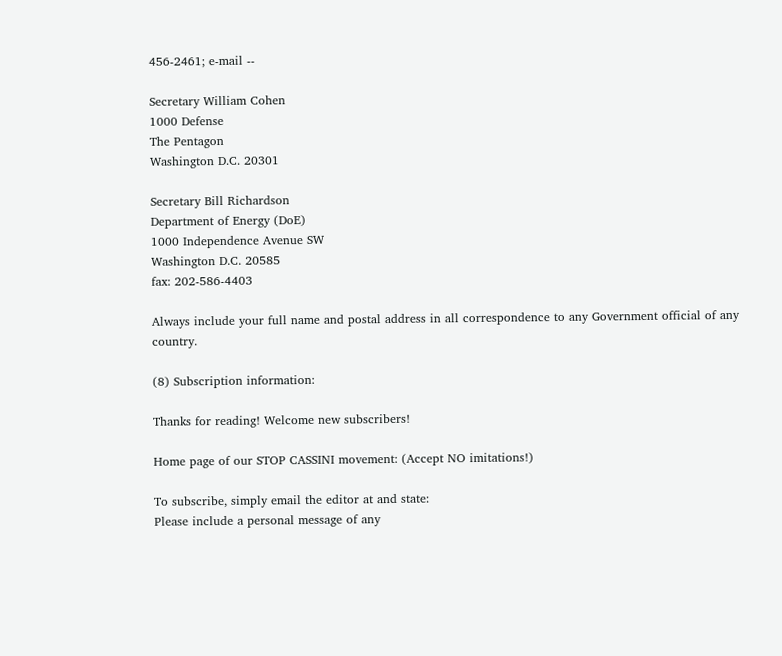456-2461; e-mail --

Secretary William Cohen
1000 Defense
The Pentagon
Washington D.C. 20301

Secretary Bill Richardson
Department of Energy (DoE)
1000 Independence Avenue SW
Washington D.C. 20585
fax: 202-586-4403

Always include your full name and postal address in all correspondence to any Government official of any country.

(8) Subscription information:

Thanks for reading! Welcome new subscribers!

Home page of our STOP CASSINI movement: (Accept NO imitations!)

To subscribe, simply email the editor at and state:
Please include a personal message of any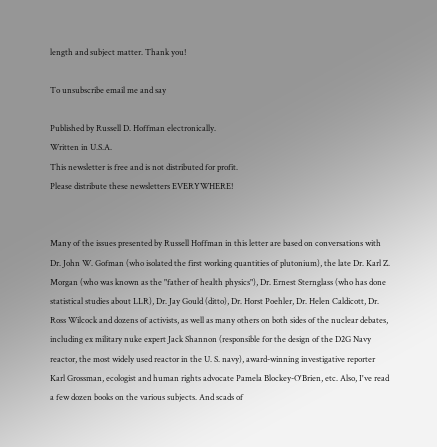length and subject matter. Thank you!

To unsubscribe email me and say

Published by Russell D. Hoffman electronically.
Written in U.S.A.
This newsletter is free and is not distributed for profit.
Please distribute these newsletters EVERYWHERE!


Many of the issues presented by Russell Hoffman in this letter are based on conversations with Dr. John W. Gofman (who isolated the first working quantities of plutonium), the late Dr. Karl Z. Morgan (who was known as the "father of health physics"), Dr. Ernest Sternglass (who has done statistical studies about LLR), Dr. Jay Gould (ditto), Dr. Horst Poehler, Dr. Helen Caldicott, Dr. Ross Wilcock and dozens of activists, as well as many others on both sides of the nuclear debates, including ex military nuke expert Jack Shannon (responsible for the design of the D2G Navy reactor, the most widely used reactor in the U. S. navy), award-winning investigative reporter Karl Grossman, ecologist and human rights advocate Pamela Blockey-O'Brien, etc. Also, I've read a few dozen books on the various subjects. And scads of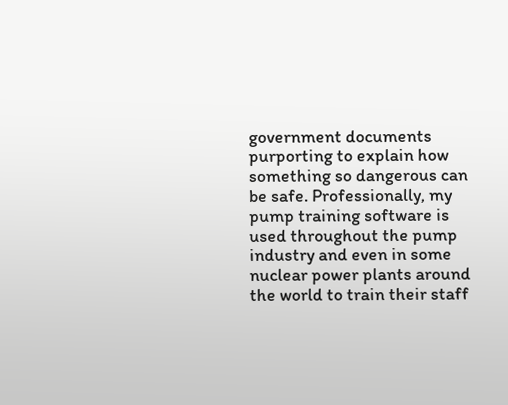government documents purporting to explain how something so dangerous can be safe. Professionally, my pump training software is used throughout the pump industry and even in some nuclear power plants around the world to train their staff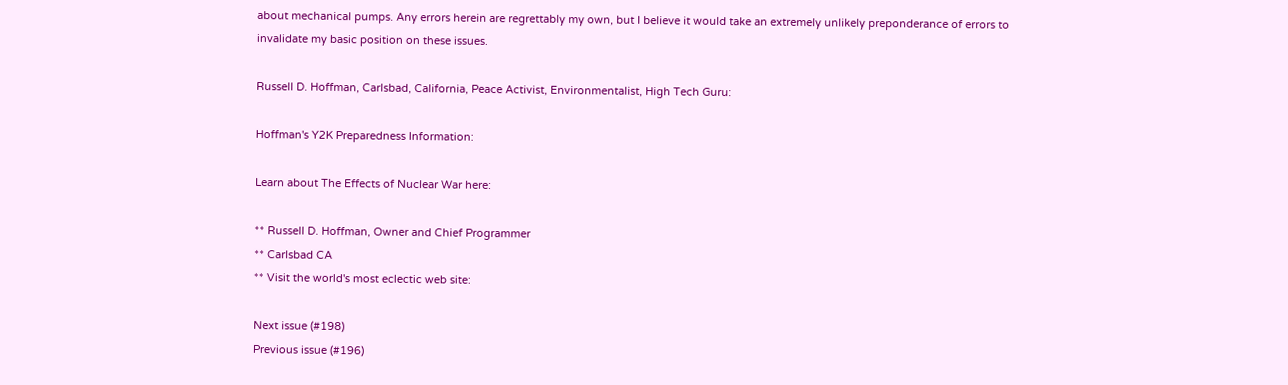about mechanical pumps. Any errors herein are regrettably my own, but I believe it would take an extremely unlikely preponderance of errors to invalidate my basic position on these issues.

Russell D. Hoffman, Carlsbad, California, Peace Activist, Environmentalist, High Tech Guru:

Hoffman's Y2K Preparedness Information:

Learn about The Effects of Nuclear War here:

** Russell D. Hoffman, Owner and Chief Programmer
** Carlsbad CA
** Visit the world's most eclectic web site:

Next issue (#198)
Previous issue (#196)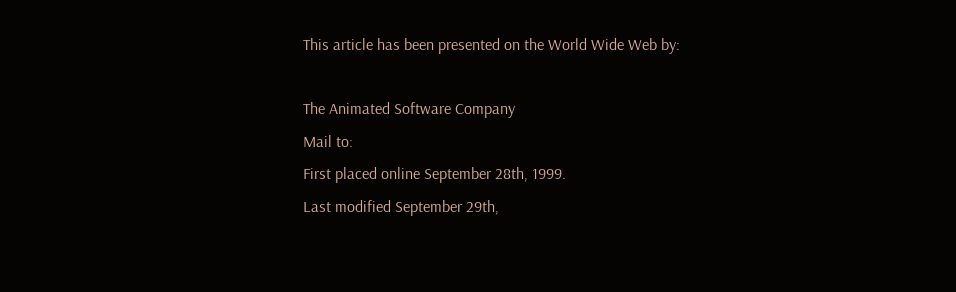This article has been presented on the World Wide Web by:

The Animated Software Company
Mail to:
First placed online September 28th, 1999.
Last modified September 29th,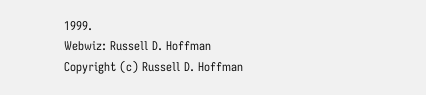1999.
Webwiz: Russell D. Hoffman
Copyright (c) Russell D. Hoffman